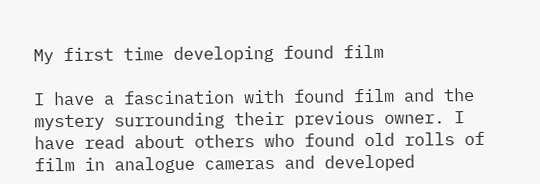My first time developing found film

I have a fascination with found film and the mystery surrounding their previous owner. I have read about others who found old rolls of film in analogue cameras and developed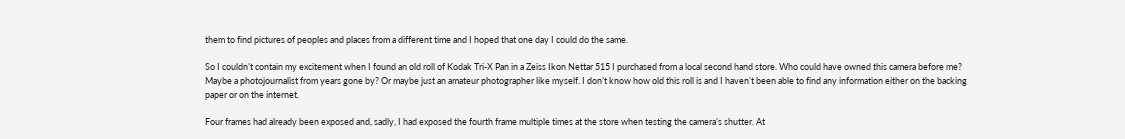them to find pictures of peoples and places from a different time and I hoped that one day I could do the same.

So I couldn’t contain my excitement when I found an old roll of Kodak Tri-X Pan in a Zeiss Ikon Nettar 515 I purchased from a local second hand store. Who could have owned this camera before me? Maybe a photojournalist from years gone by? Or maybe just an amateur photographer like myself. I don’t know how old this roll is and I haven’t been able to find any information either on the backing paper or on the internet.

Four frames had already been exposed and, sadly, I had exposed the fourth frame multiple times at the store when testing the camera’s shutter. At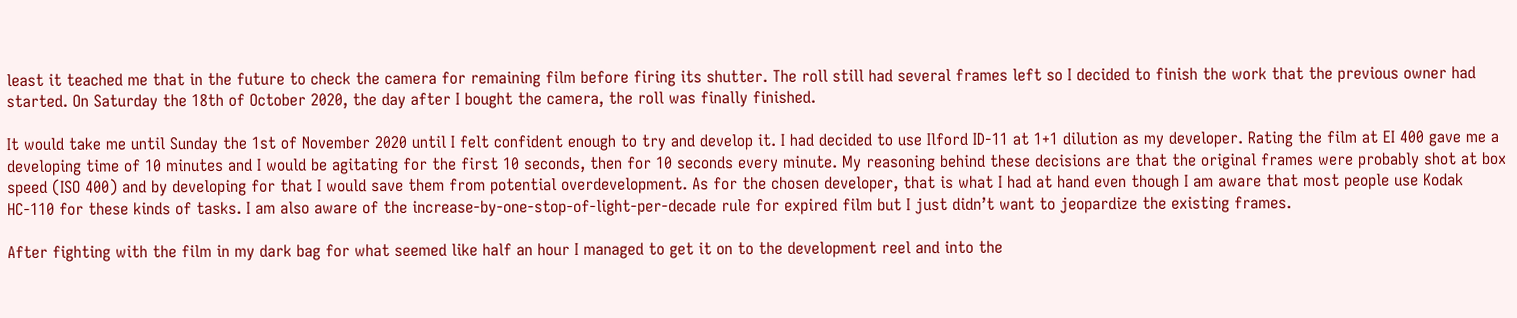least it teached me that in the future to check the camera for remaining film before firing its shutter. The roll still had several frames left so I decided to finish the work that the previous owner had started. On Saturday the 18th of October 2020, the day after I bought the camera, the roll was finally finished.

It would take me until Sunday the 1st of November 2020 until I felt confident enough to try and develop it. I had decided to use Ilford ID-11 at 1+1 dilution as my developer. Rating the film at EI 400 gave me a developing time of 10 minutes and I would be agitating for the first 10 seconds, then for 10 seconds every minute. My reasoning behind these decisions are that the original frames were probably shot at box speed (ISO 400) and by developing for that I would save them from potential overdevelopment. As for the chosen developer, that is what I had at hand even though I am aware that most people use Kodak HC-110 for these kinds of tasks. I am also aware of the increase-by-one-stop-of-light-per-decade rule for expired film but I just didn’t want to jeopardize the existing frames.

After fighting with the film in my dark bag for what seemed like half an hour I managed to get it on to the development reel and into the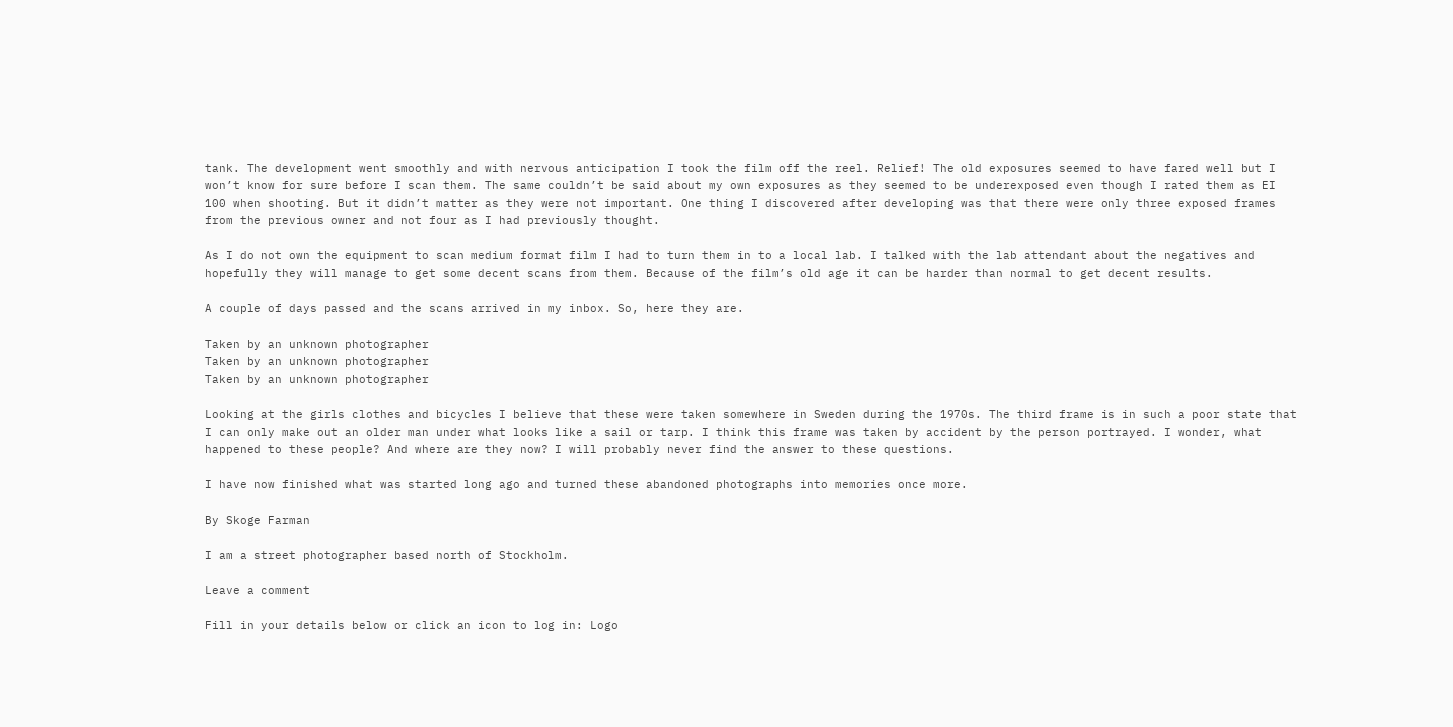tank. The development went smoothly and with nervous anticipation I took the film off the reel. Relief! The old exposures seemed to have fared well but I won’t know for sure before I scan them. The same couldn’t be said about my own exposures as they seemed to be underexposed even though I rated them as EI 100 when shooting. But it didn’t matter as they were not important. One thing I discovered after developing was that there were only three exposed frames from the previous owner and not four as I had previously thought.

As I do not own the equipment to scan medium format film I had to turn them in to a local lab. I talked with the lab attendant about the negatives and hopefully they will manage to get some decent scans from them. Because of the film’s old age it can be harder than normal to get decent results.

A couple of days passed and the scans arrived in my inbox. So, here they are.

Taken by an unknown photographer
Taken by an unknown photographer
Taken by an unknown photographer

Looking at the girls clothes and bicycles I believe that these were taken somewhere in Sweden during the 1970s. The third frame is in such a poor state that I can only make out an older man under what looks like a sail or tarp. I think this frame was taken by accident by the person portrayed. I wonder, what happened to these people? And where are they now? I will probably never find the answer to these questions.

I have now finished what was started long ago and turned these abandoned photographs into memories once more.

By Skoge Farman

I am a street photographer based north of Stockholm.

Leave a comment

Fill in your details below or click an icon to log in: Logo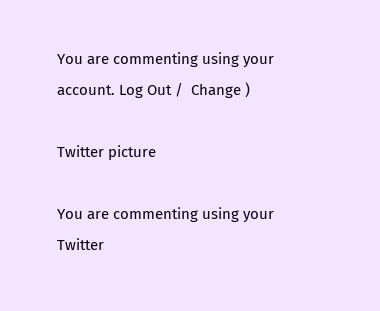You are commenting using your account. Log Out /  Change )

Twitter picture

You are commenting using your Twitter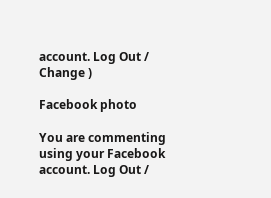account. Log Out /  Change )

Facebook photo

You are commenting using your Facebook account. Log Out /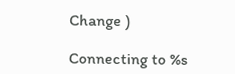Change )

Connecting to %s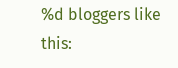%d bloggers like this: